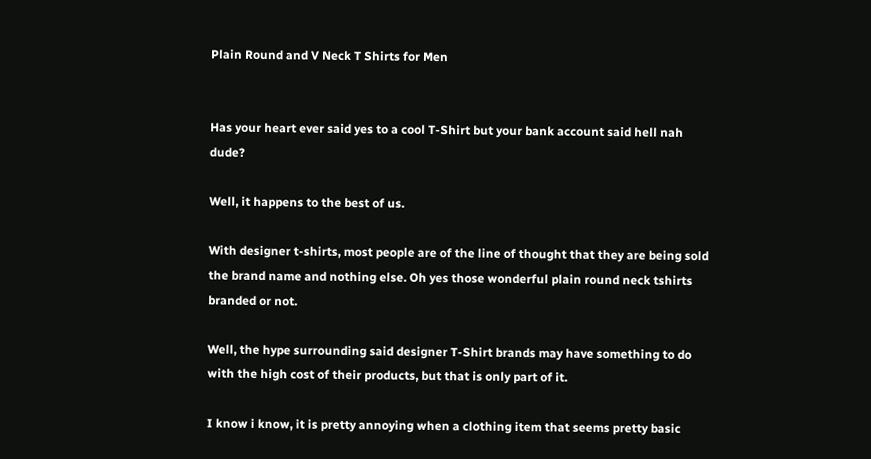Plain Round and V Neck T Shirts for Men


Has your heart ever said yes to a cool T-Shirt but your bank account said hell nah dude?

Well, it happens to the best of us.

With designer t-shirts, most people are of the line of thought that they are being sold the brand name and nothing else. Oh yes those wonderful plain round neck tshirts branded or not.

Well, the hype surrounding said designer T-Shirt brands may have something to do with the high cost of their products, but that is only part of it.

I know i know, it is pretty annoying when a clothing item that seems pretty basic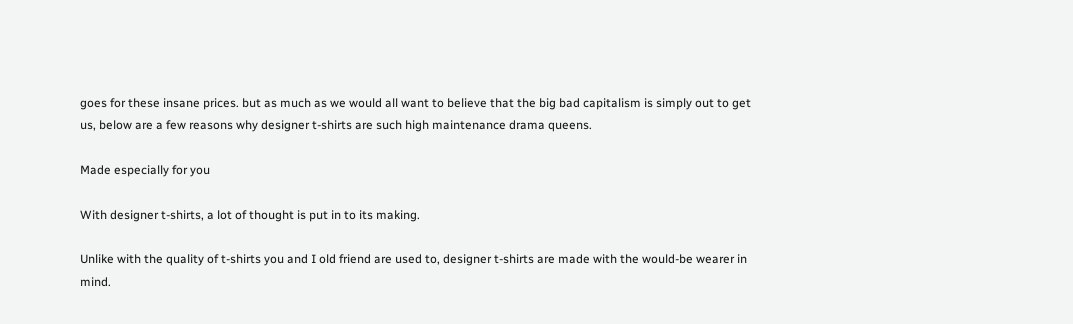goes for these insane prices. but as much as we would all want to believe that the big bad capitalism is simply out to get us, below are a few reasons why designer t-shirts are such high maintenance drama queens.

Made especially for you

With designer t-shirts, a lot of thought is put in to its making.

Unlike with the quality of t-shirts you and I old friend are used to, designer t-shirts are made with the would-be wearer in mind.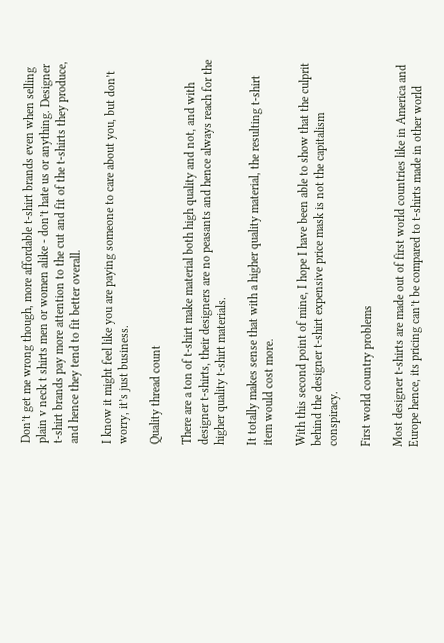Don’t get me wrong though, more affordable t-shirt brands even when selling plain v neck t shirts men or women alike - don’t hate us or anything. Designer t-shirt brands pay more attention to the cut and fit of the t-shirts they produce, and hence they tend to fit better overall.

I know it might feel like you are paying someone to care about you, but don’t worry, it’s just business.

Quality thread count

There are a ton of t-shirt make material both high quality and not, and with designer t-shirts, their designers are no peasants and hence always reach for the higher quality t-shirt materials.

It totally makes sense that with a higher quality material, the resulting t-shirt item would cost more.

With this second point of mine, I hope I have been able to show that the culprit behind the designer t-shirt expensive price mask is not the capitalism conspiracy.

First world country problems

Most designer t-shirts are made out of first world countries like in America and Europe hence, its pricing can’t be compared to t-shirts made in other world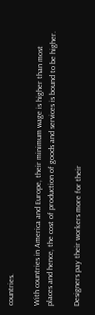countries.

With countries in America and Europe, their minimum wage is higher than most places and hence, the cost of production of goods and services is bound to be higher.

Designers pay their workers more for their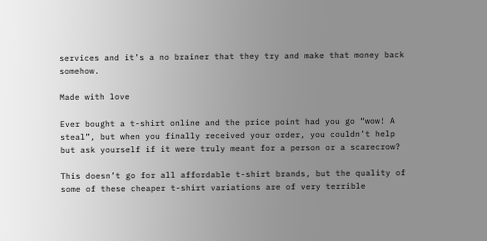services and it’s a no brainer that they try and make that money back somehow.

Made with love

Ever bought a t-shirt online and the price point had you go “wow! A steal”, but when you finally received your order, you couldn’t help but ask yourself if it were truly meant for a person or a scarecrow?

This doesn’t go for all affordable t-shirt brands, but the quality of some of these cheaper t-shirt variations are of very terrible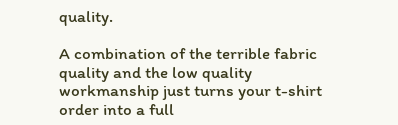quality.

A combination of the terrible fabric quality and the low quality workmanship just turns your t-shirt order into a full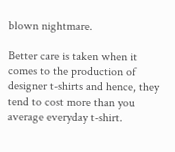blown nightmare.

Better care is taken when it comes to the production of designer t-shirts and hence, they tend to cost more than you average everyday t-shirt.